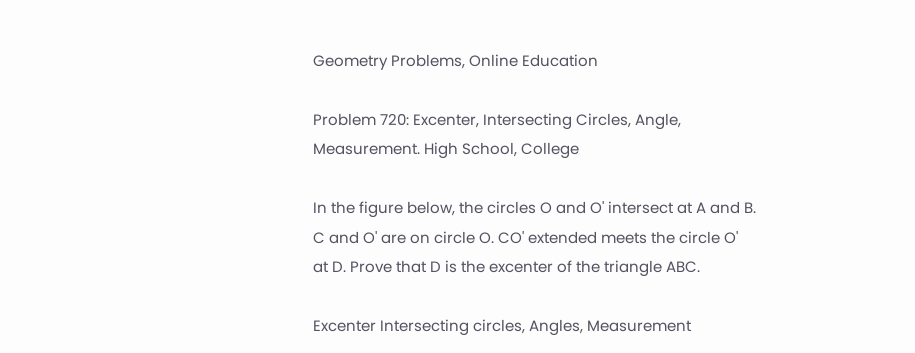Geometry Problems, Online Education

Problem 720: Excenter, Intersecting Circles, Angle, Measurement. High School, College

In the figure below, the circles O and O' intersect at A and B. C and O' are on circle O. CO' extended meets the circle O' at D. Prove that D is the excenter of the triangle ABC.

Excenter Intersecting circles, Angles, Measurement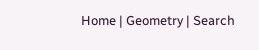Home | Geometry | Search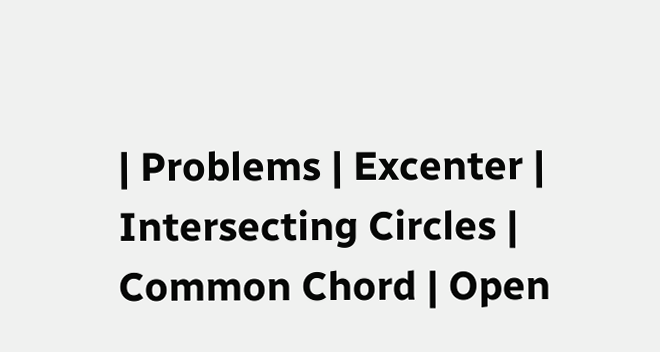| Problems | Excenter | Intersecting Circles | Common Chord | Open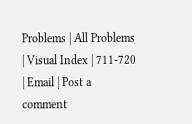Problems | All Problems | Visual Index | 711-720 | Email | Post a comment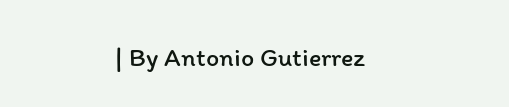| By Antonio Gutierrez